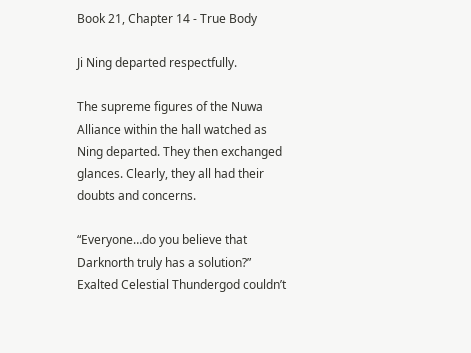Book 21, Chapter 14 - True Body

Ji Ning departed respectfully.

The supreme figures of the Nuwa Alliance within the hall watched as Ning departed. They then exchanged glances. Clearly, they all had their doubts and concerns.

“Everyone…do you believe that Darknorth truly has a solution?” Exalted Celestial Thundergod couldn’t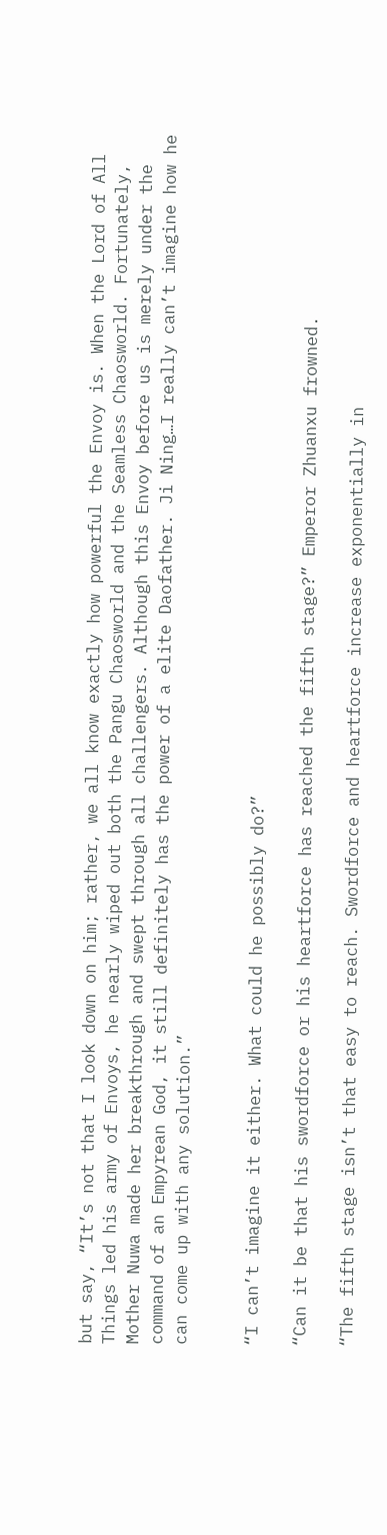but say, “It’s not that I look down on him; rather, we all know exactly how powerful the Envoy is. When the Lord of All Things led his army of Envoys, he nearly wiped out both the Pangu Chaosworld and the Seamless Chaosworld. Fortunately, Mother Nuwa made her breakthrough and swept through all challengers. Although this Envoy before us is merely under the command of an Empyrean God, it still definitely has the power of a elite Daofather. Ji Ning…I really can’t imagine how he can come up with any solution.”


“I can’t imagine it either. What could he possibly do?”

“Can it be that his swordforce or his heartforce has reached the fifth stage?” Emperor Zhuanxu frowned.

“The fifth stage isn’t that easy to reach. Swordforce and heartforce increase exponentially in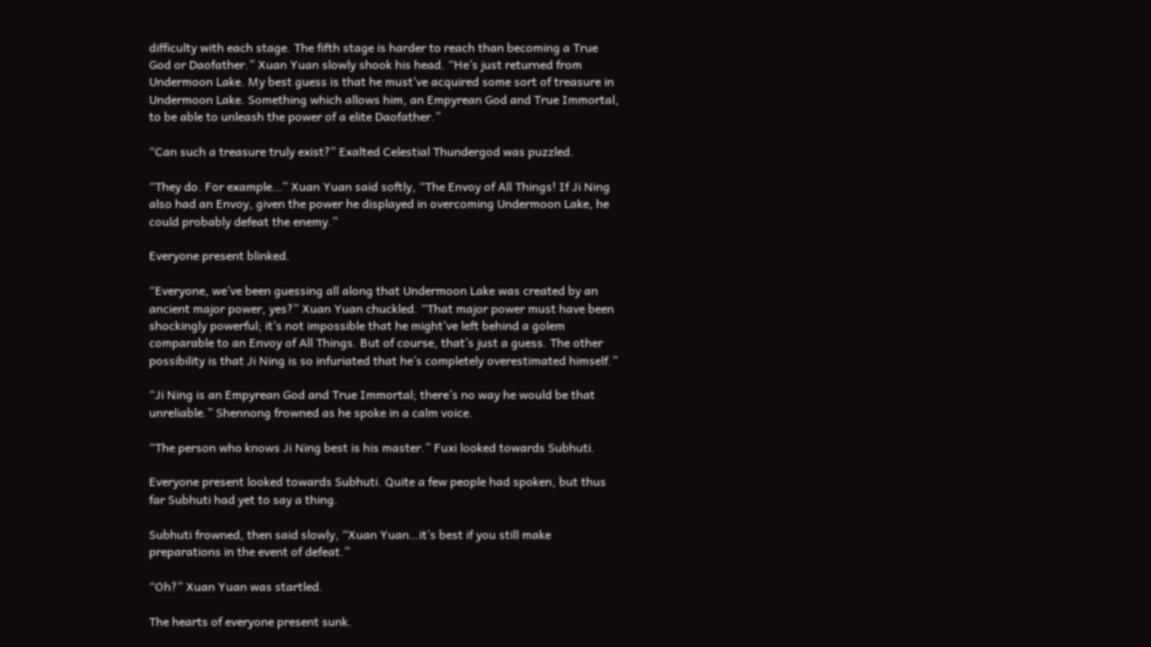difficulty with each stage. The fifth stage is harder to reach than becoming a True God or Daofather.” Xuan Yuan slowly shook his head. “He’s just returned from Undermoon Lake. My best guess is that he must’ve acquired some sort of treasure in Undermoon Lake. Something which allows him, an Empyrean God and True Immortal, to be able to unleash the power of a elite Daofather.”

“Can such a treasure truly exist?” Exalted Celestial Thundergod was puzzled.

“They do. For example…” Xuan Yuan said softly, “The Envoy of All Things! If Ji Ning also had an Envoy, given the power he displayed in overcoming Undermoon Lake, he could probably defeat the enemy.”

Everyone present blinked.

“Everyone, we’ve been guessing all along that Undermoon Lake was created by an ancient major power, yes?” Xuan Yuan chuckled. “That major power must have been shockingly powerful; it’s not impossible that he might’ve left behind a golem comparable to an Envoy of All Things. But of course, that’s just a guess. The other possibility is that Ji Ning is so infuriated that he’s completely overestimated himself.”

“Ji Ning is an Empyrean God and True Immortal; there’s no way he would be that unreliable.” Shennong frowned as he spoke in a calm voice.

“The person who knows Ji Ning best is his master.” Fuxi looked towards Subhuti.

Everyone present looked towards Subhuti. Quite a few people had spoken, but thus far Subhuti had yet to say a thing.

Subhuti frowned, then said slowly, “Xuan Yuan…it’s best if you still make preparations in the event of defeat.”

“Oh?” Xuan Yuan was startled.

The hearts of everyone present sunk.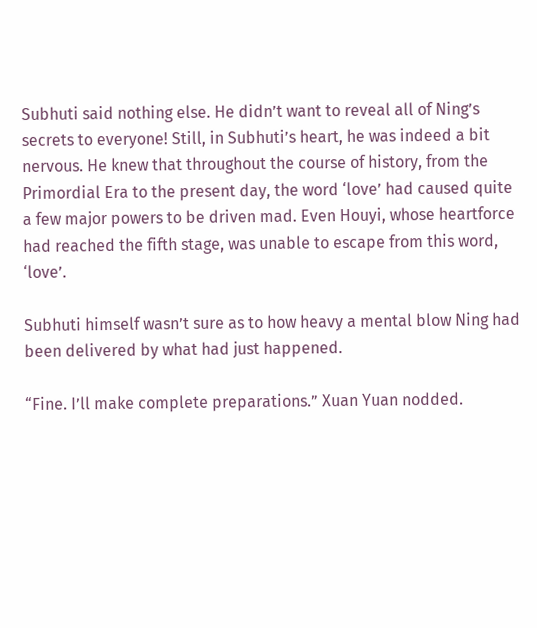Subhuti said nothing else. He didn’t want to reveal all of Ning’s secrets to everyone! Still, in Subhuti’s heart, he was indeed a bit nervous. He knew that throughout the course of history, from the Primordial Era to the present day, the word ‘love’ had caused quite a few major powers to be driven mad. Even Houyi, whose heartforce had reached the fifth stage, was unable to escape from this word, ‘love’.

Subhuti himself wasn’t sure as to how heavy a mental blow Ning had been delivered by what had just happened.

“Fine. I’ll make complete preparations.” Xuan Yuan nodded.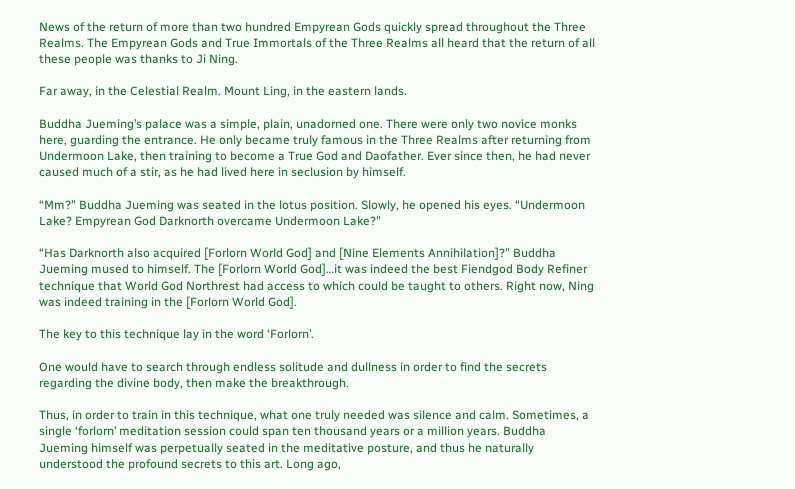News of the return of more than two hundred Empyrean Gods quickly spread throughout the Three Realms. The Empyrean Gods and True Immortals of the Three Realms all heard that the return of all these people was thanks to Ji Ning.

Far away, in the Celestial Realm. Mount Ling, in the eastern lands.

Buddha Jueming’s palace was a simple, plain, unadorned one. There were only two novice monks here, guarding the entrance. He only became truly famous in the Three Realms after returning from Undermoon Lake, then training to become a True God and Daofather. Ever since then, he had never caused much of a stir, as he had lived here in seclusion by himself.

“Mm?” Buddha Jueming was seated in the lotus position. Slowly, he opened his eyes. “Undermoon Lake? Empyrean God Darknorth overcame Undermoon Lake?”

“Has Darknorth also acquired [Forlorn World God] and [Nine Elements Annihilation]?” Buddha Jueming mused to himself. The [Forlorn World God]…it was indeed the best Fiendgod Body Refiner technique that World God Northrest had access to which could be taught to others. Right now, Ning was indeed training in the [Forlorn World God].

The key to this technique lay in the word ‘Forlorn’.

One would have to search through endless solitude and dullness in order to find the secrets regarding the divine body, then make the breakthrough.

Thus, in order to train in this technique, what one truly needed was silence and calm. Sometimes, a single ‘forlorn’ meditation session could span ten thousand years or a million years. Buddha Jueming himself was perpetually seated in the meditative posture, and thus he naturally understood the profound secrets to this art. Long ago,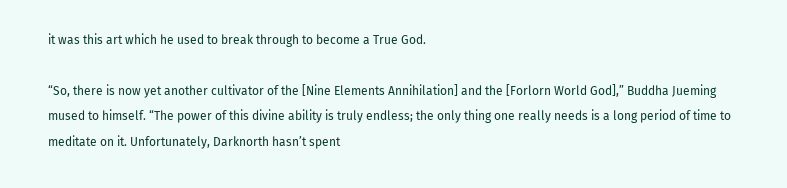it was this art which he used to break through to become a True God.

“So, there is now yet another cultivator of the [Nine Elements Annihilation] and the [Forlorn World God],” Buddha Jueming mused to himself. “The power of this divine ability is truly endless; the only thing one really needs is a long period of time to meditate on it. Unfortunately, Darknorth hasn’t spent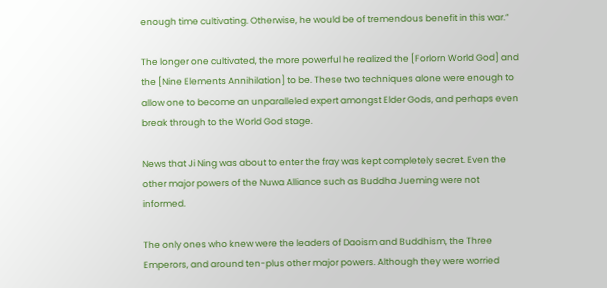enough time cultivating. Otherwise, he would be of tremendous benefit in this war.”

The longer one cultivated, the more powerful he realized the [Forlorn World God] and the [Nine Elements Annihilation] to be. These two techniques alone were enough to allow one to become an unparalleled expert amongst Elder Gods, and perhaps even break through to the World God stage.

News that Ji Ning was about to enter the fray was kept completely secret. Even the other major powers of the Nuwa Alliance such as Buddha Jueming were not informed.

The only ones who knew were the leaders of Daoism and Buddhism, the Three Emperors, and around ten-plus other major powers. Although they were worried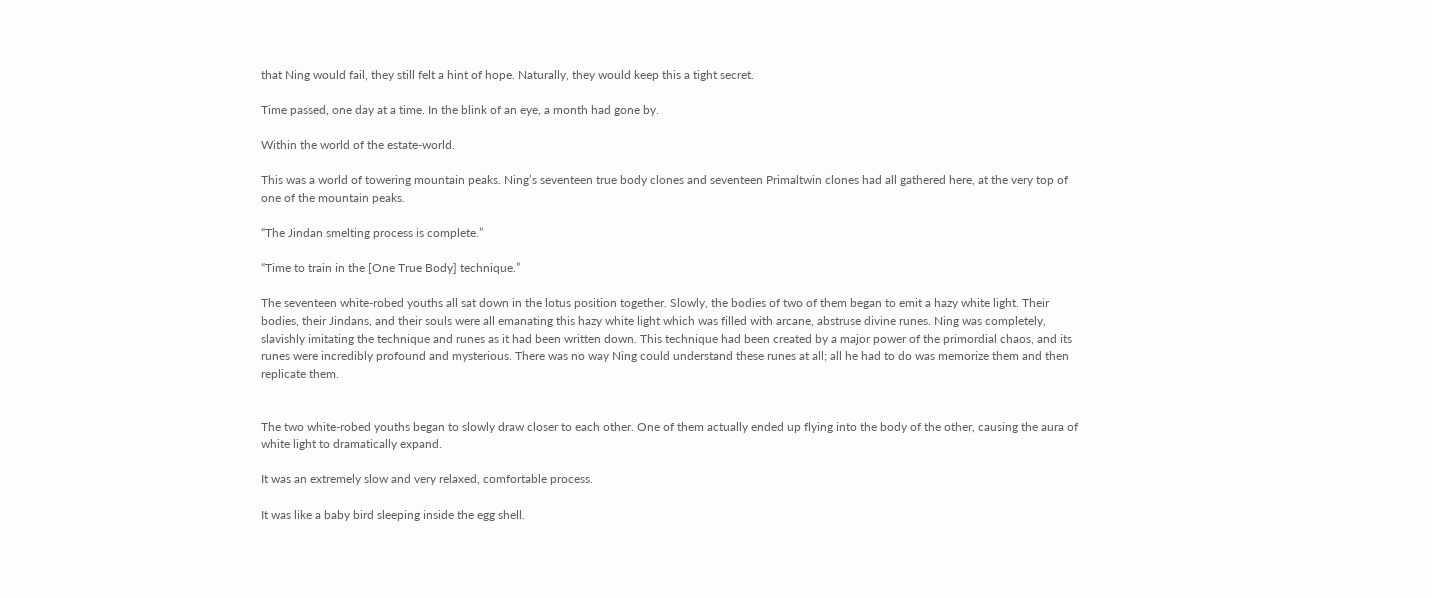that Ning would fail, they still felt a hint of hope. Naturally, they would keep this a tight secret.

Time passed, one day at a time. In the blink of an eye, a month had gone by.

Within the world of the estate-world.

This was a world of towering mountain peaks. Ning’s seventeen true body clones and seventeen Primaltwin clones had all gathered here, at the very top of one of the mountain peaks.

“The Jindan smelting process is complete.”

“Time to train in the [One True Body] technique.”

The seventeen white-robed youths all sat down in the lotus position together. Slowly, the bodies of two of them began to emit a hazy white light. Their bodies, their Jindans, and their souls were all emanating this hazy white light which was filled with arcane, abstruse divine runes. Ning was completely, slavishly imitating the technique and runes as it had been written down. This technique had been created by a major power of the primordial chaos, and its runes were incredibly profound and mysterious. There was no way Ning could understand these runes at all; all he had to do was memorize them and then replicate them.


The two white-robed youths began to slowly draw closer to each other. One of them actually ended up flying into the body of the other, causing the aura of white light to dramatically expand.

It was an extremely slow and very relaxed, comfortable process.

It was like a baby bird sleeping inside the egg shell.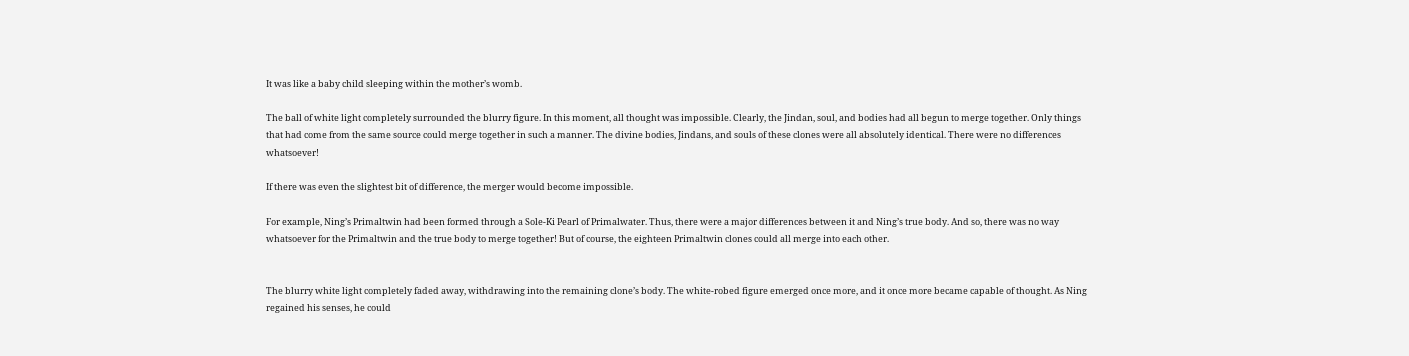It was like a baby child sleeping within the mother’s womb.

The ball of white light completely surrounded the blurry figure. In this moment, all thought was impossible. Clearly, the Jindan, soul, and bodies had all begun to merge together. Only things that had come from the same source could merge together in such a manner. The divine bodies, Jindans, and souls of these clones were all absolutely identical. There were no differences whatsoever!

If there was even the slightest bit of difference, the merger would become impossible.

For example, Ning’s Primaltwin had been formed through a Sole-Ki Pearl of Primalwater. Thus, there were a major differences between it and Ning’s true body. And so, there was no way whatsoever for the Primaltwin and the true body to merge together! But of course, the eighteen Primaltwin clones could all merge into each other.


The blurry white light completely faded away, withdrawing into the remaining clone’s body. The white-robed figure emerged once more, and it once more became capable of thought. As Ning regained his senses, he could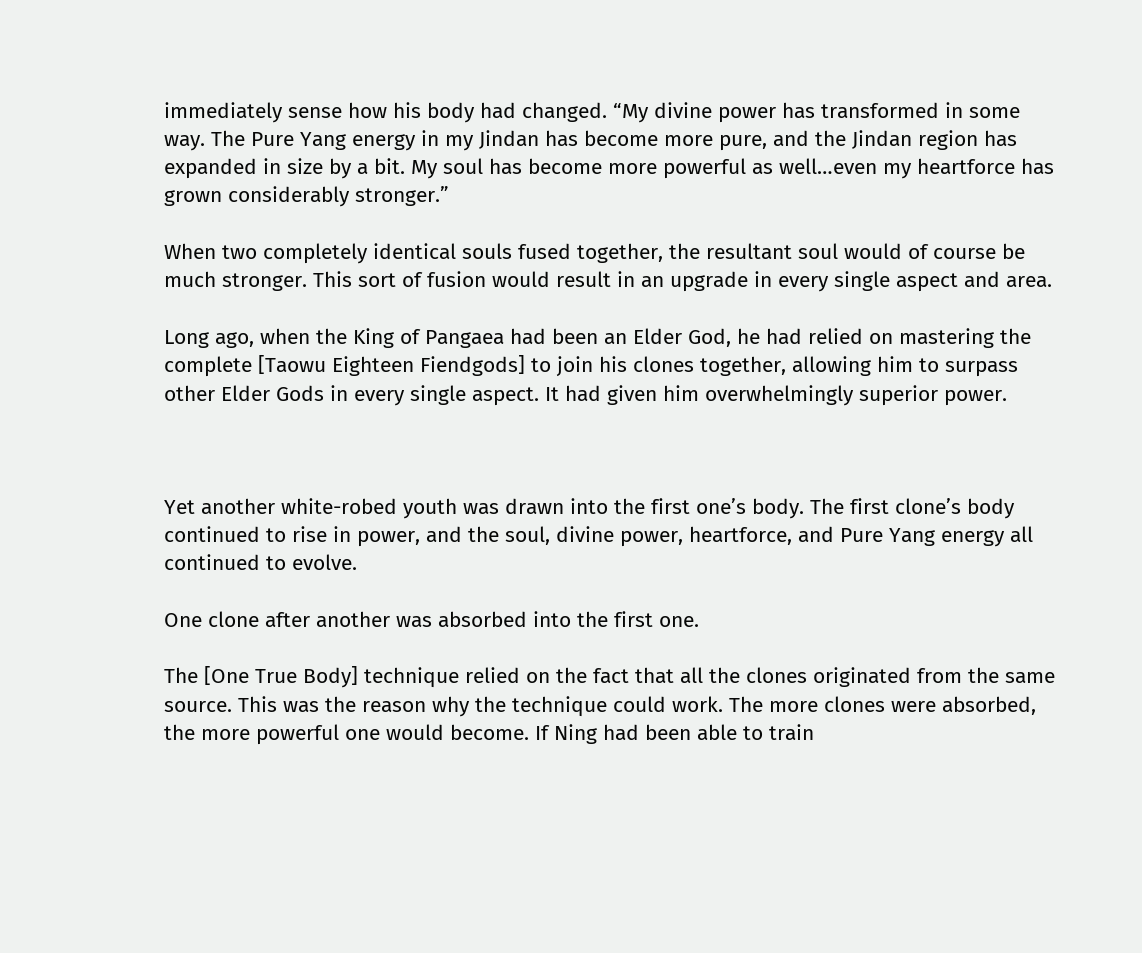immediately sense how his body had changed. “My divine power has transformed in some way. The Pure Yang energy in my Jindan has become more pure, and the Jindan region has expanded in size by a bit. My soul has become more powerful as well…even my heartforce has grown considerably stronger.”

When two completely identical souls fused together, the resultant soul would of course be much stronger. This sort of fusion would result in an upgrade in every single aspect and area.

Long ago, when the King of Pangaea had been an Elder God, he had relied on mastering the complete [Taowu Eighteen Fiendgods] to join his clones together, allowing him to surpass other Elder Gods in every single aspect. It had given him overwhelmingly superior power.



Yet another white-robed youth was drawn into the first one’s body. The first clone’s body continued to rise in power, and the soul, divine power, heartforce, and Pure Yang energy all continued to evolve.

One clone after another was absorbed into the first one.

The [One True Body] technique relied on the fact that all the clones originated from the same source. This was the reason why the technique could work. The more clones were absorbed, the more powerful one would become. If Ning had been able to train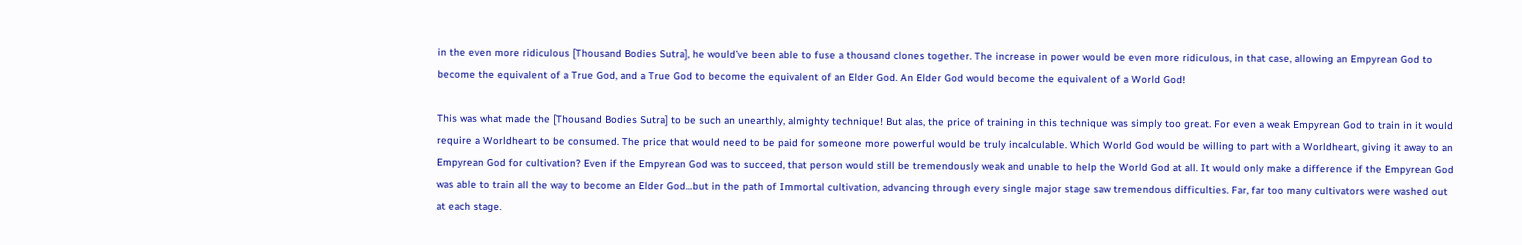in the even more ridiculous [Thousand Bodies Sutra], he would’ve been able to fuse a thousand clones together. The increase in power would be even more ridiculous, in that case, allowing an Empyrean God to become the equivalent of a True God, and a True God to become the equivalent of an Elder God. An Elder God would become the equivalent of a World God!

This was what made the [Thousand Bodies Sutra] to be such an unearthly, almighty technique! But alas, the price of training in this technique was simply too great. For even a weak Empyrean God to train in it would require a Worldheart to be consumed. The price that would need to be paid for someone more powerful would be truly incalculable. Which World God would be willing to part with a Worldheart, giving it away to an Empyrean God for cultivation? Even if the Empyrean God was to succeed, that person would still be tremendously weak and unable to help the World God at all. It would only make a difference if the Empyrean God was able to train all the way to become an Elder God…but in the path of Immortal cultivation, advancing through every single major stage saw tremendous difficulties. Far, far too many cultivators were washed out at each stage.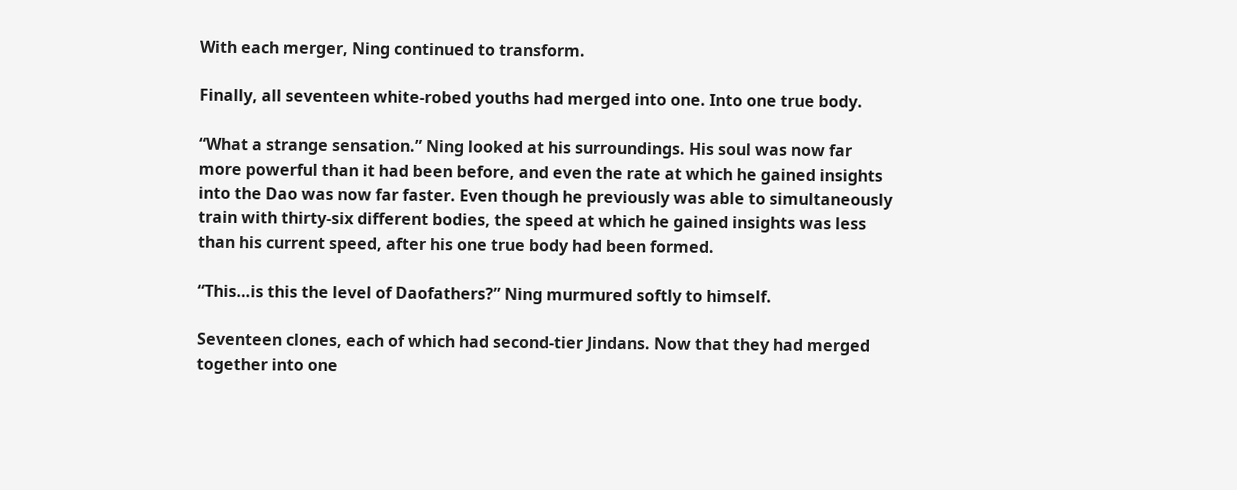With each merger, Ning continued to transform.

Finally, all seventeen white-robed youths had merged into one. Into one true body.

“What a strange sensation.” Ning looked at his surroundings. His soul was now far more powerful than it had been before, and even the rate at which he gained insights into the Dao was now far faster. Even though he previously was able to simultaneously train with thirty-six different bodies, the speed at which he gained insights was less than his current speed, after his one true body had been formed.

“This…is this the level of Daofathers?” Ning murmured softly to himself.

Seventeen clones, each of which had second-tier Jindans. Now that they had merged together into one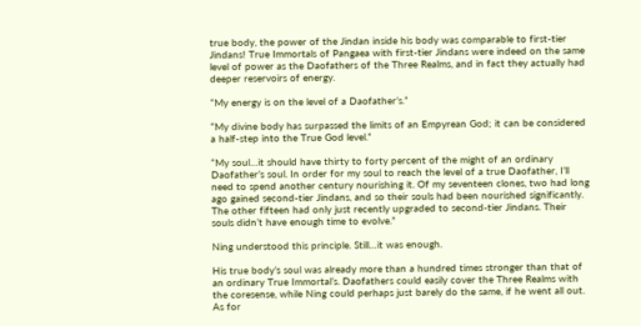true body, the power of the Jindan inside his body was comparable to first-tier Jindans! True Immortals of Pangaea with first-tier Jindans were indeed on the same level of power as the Daofathers of the Three Realms, and in fact they actually had deeper reservoirs of energy.

“My energy is on the level of a Daofather’s.”

“My divine body has surpassed the limits of an Empyrean God; it can be considered a half-step into the True God level.”

“My soul…it should have thirty to forty percent of the might of an ordinary Daofather’s soul. In order for my soul to reach the level of a true Daofather, I’ll need to spend another century nourishing it. Of my seventeen clones, two had long ago gained second-tier Jindans, and so their souls had been nourished significantly. The other fifteen had only just recently upgraded to second-tier Jindans. Their souls didn’t have enough time to evolve.”

Ning understood this principle. Still…it was enough.

His true body’s soul was already more than a hundred times stronger than that of an ordinary True Immortal’s. Daofathers could easily cover the Three Realms with the coresense, while Ning could perhaps just barely do the same, if he went all out. As for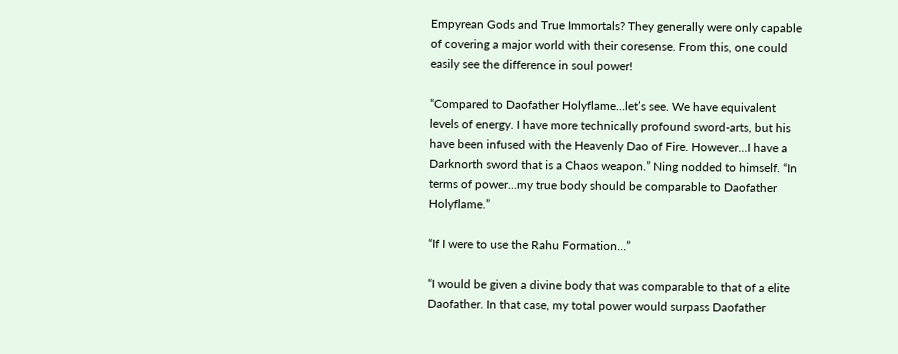Empyrean Gods and True Immortals? They generally were only capable of covering a major world with their coresense. From this, one could easily see the difference in soul power!

“Compared to Daofather Holyflame…let’s see. We have equivalent levels of energy. I have more technically profound sword-arts, but his have been infused with the Heavenly Dao of Fire. However…I have a Darknorth sword that is a Chaos weapon.” Ning nodded to himself. “In terms of power…my true body should be comparable to Daofather Holyflame.”

“If I were to use the Rahu Formation…”

“I would be given a divine body that was comparable to that of a elite Daofather. In that case, my total power would surpass Daofather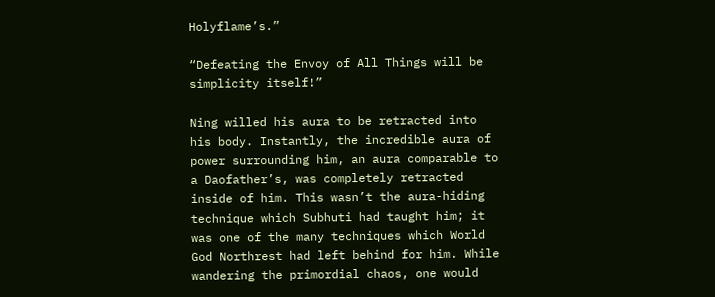Holyflame’s.”

“Defeating the Envoy of All Things will be simplicity itself!”

Ning willed his aura to be retracted into his body. Instantly, the incredible aura of power surrounding him, an aura comparable to a Daofather’s, was completely retracted inside of him. This wasn’t the aura-hiding technique which Subhuti had taught him; it was one of the many techniques which World God Northrest had left behind for him. While wandering the primordial chaos, one would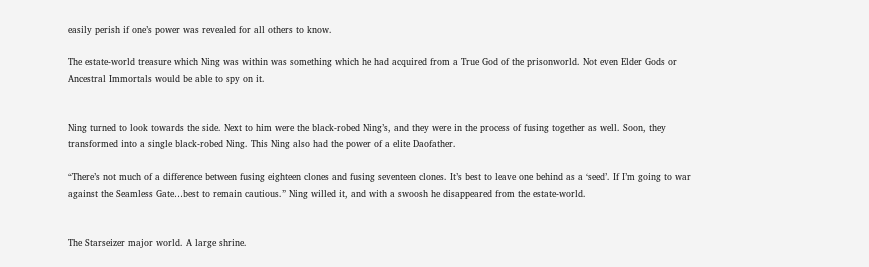easily perish if one’s power was revealed for all others to know.

The estate-world treasure which Ning was within was something which he had acquired from a True God of the prisonworld. Not even Elder Gods or Ancestral Immortals would be able to spy on it.


Ning turned to look towards the side. Next to him were the black-robed Ning’s, and they were in the process of fusing together as well. Soon, they transformed into a single black-robed Ning. This Ning also had the power of a elite Daofather.

“There’s not much of a difference between fusing eighteen clones and fusing seventeen clones. It’s best to leave one behind as a ‘seed’. If I’m going to war against the Seamless Gate…best to remain cautious.” Ning willed it, and with a swoosh he disappeared from the estate-world.


The Starseizer major world. A large shrine.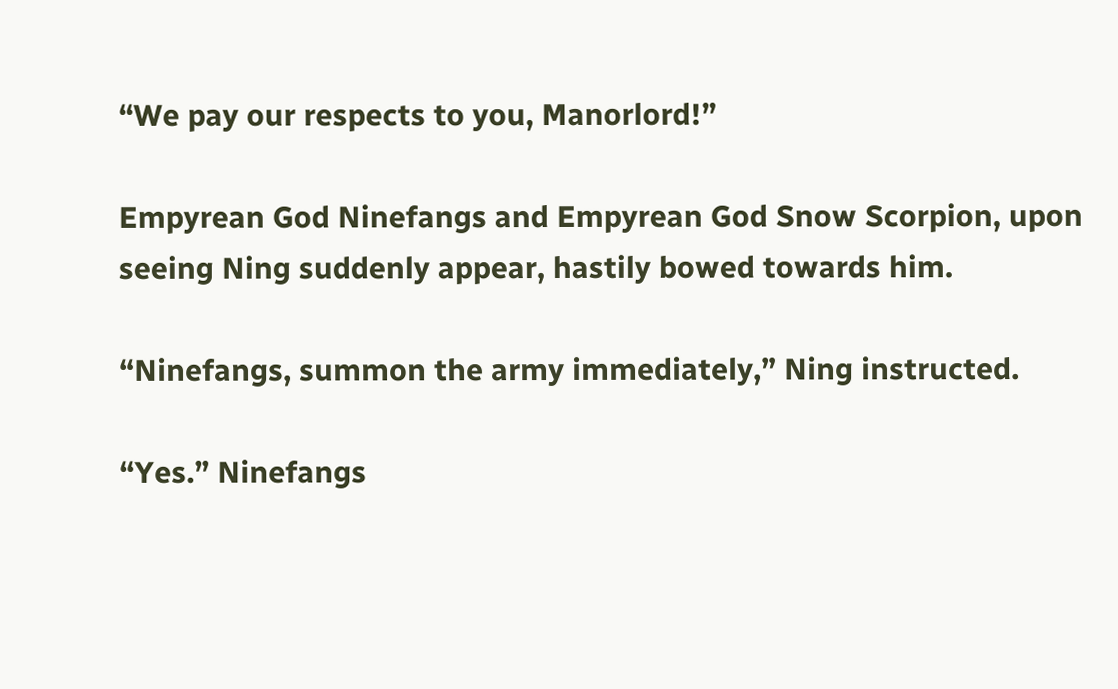“We pay our respects to you, Manorlord!”

Empyrean God Ninefangs and Empyrean God Snow Scorpion, upon seeing Ning suddenly appear, hastily bowed towards him.

“Ninefangs, summon the army immediately,” Ning instructed.

“Yes.” Ninefangs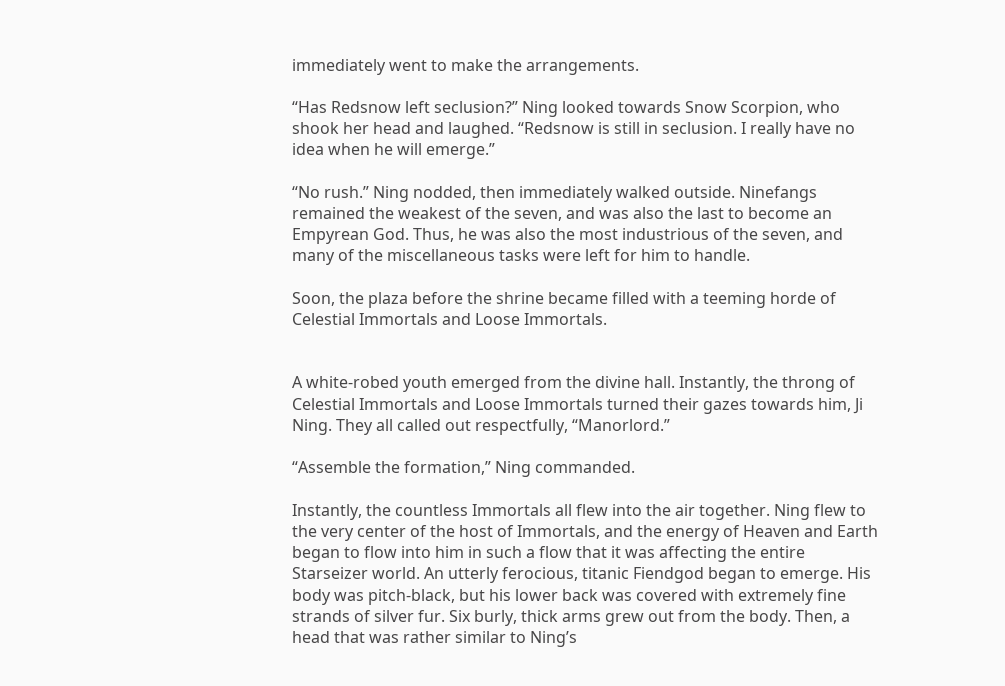immediately went to make the arrangements.

“Has Redsnow left seclusion?” Ning looked towards Snow Scorpion, who shook her head and laughed. “Redsnow is still in seclusion. I really have no idea when he will emerge.”

“No rush.” Ning nodded, then immediately walked outside. Ninefangs remained the weakest of the seven, and was also the last to become an Empyrean God. Thus, he was also the most industrious of the seven, and many of the miscellaneous tasks were left for him to handle.

Soon, the plaza before the shrine became filled with a teeming horde of Celestial Immortals and Loose Immortals.


A white-robed youth emerged from the divine hall. Instantly, the throng of Celestial Immortals and Loose Immortals turned their gazes towards him, Ji Ning. They all called out respectfully, “Manorlord.”

“Assemble the formation,” Ning commanded.

Instantly, the countless Immortals all flew into the air together. Ning flew to the very center of the host of Immortals, and the energy of Heaven and Earth began to flow into him in such a flow that it was affecting the entire Starseizer world. An utterly ferocious, titanic Fiendgod began to emerge. His body was pitch-black, but his lower back was covered with extremely fine strands of silver fur. Six burly, thick arms grew out from the body. Then, a head that was rather similar to Ning’s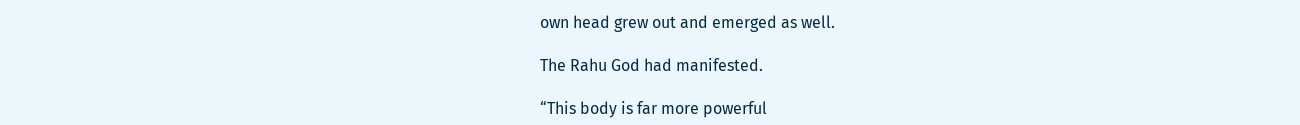own head grew out and emerged as well.

The Rahu God had manifested.

“This body is far more powerful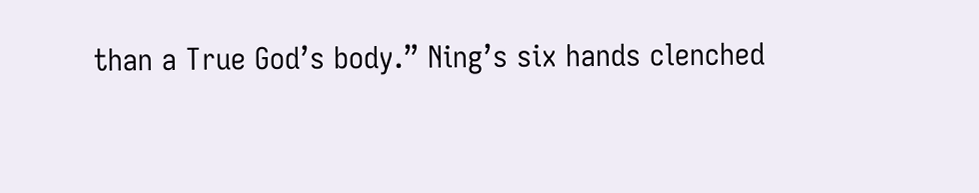than a True God’s body.” Ning’s six hands clenched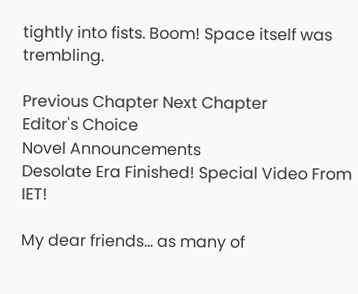tightly into fists. Boom! Space itself was trembling.

Previous Chapter Next Chapter
Editor's Choice
Novel Announcements
Desolate Era Finished! Special Video From IET!

My dear friends... as many of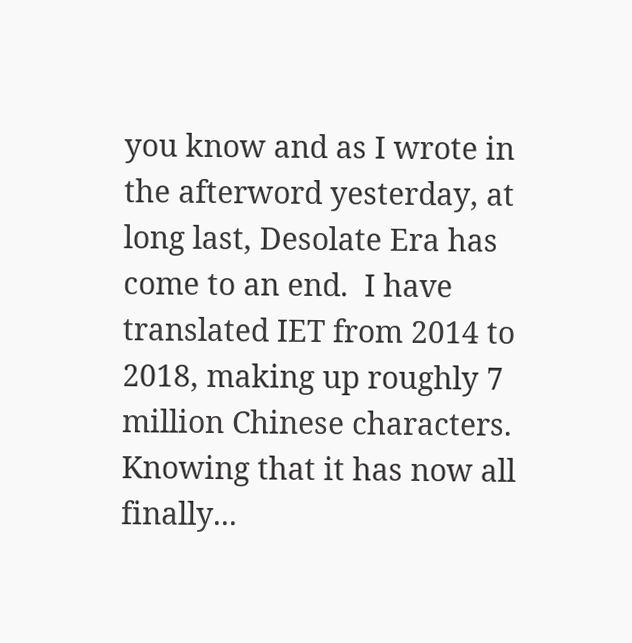you know and as I wrote in the afterword yesterday, at long last, Desolate Era has come to an end.  I have translated IET from 2014 to 2018, making up roughly 7 million Chinese characters.  Knowing that it has now all finally...